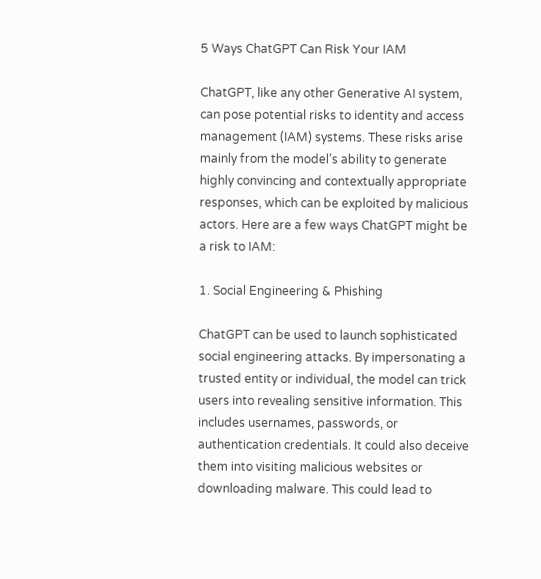5 Ways ChatGPT Can Risk Your IAM

ChatGPT, like any other Generative AI system, can pose potential risks to identity and access management (IAM) systems. These risks arise mainly from the model’s ability to generate highly convincing and contextually appropriate responses, which can be exploited by malicious actors. Here are a few ways ChatGPT might be a risk to IAM:

1. Social Engineering & Phishing

ChatGPT can be used to launch sophisticated social engineering attacks. By impersonating a trusted entity or individual, the model can trick users into revealing sensitive information. This includes usernames, passwords, or authentication credentials. It could also deceive them into visiting malicious websites or downloading malware. This could lead to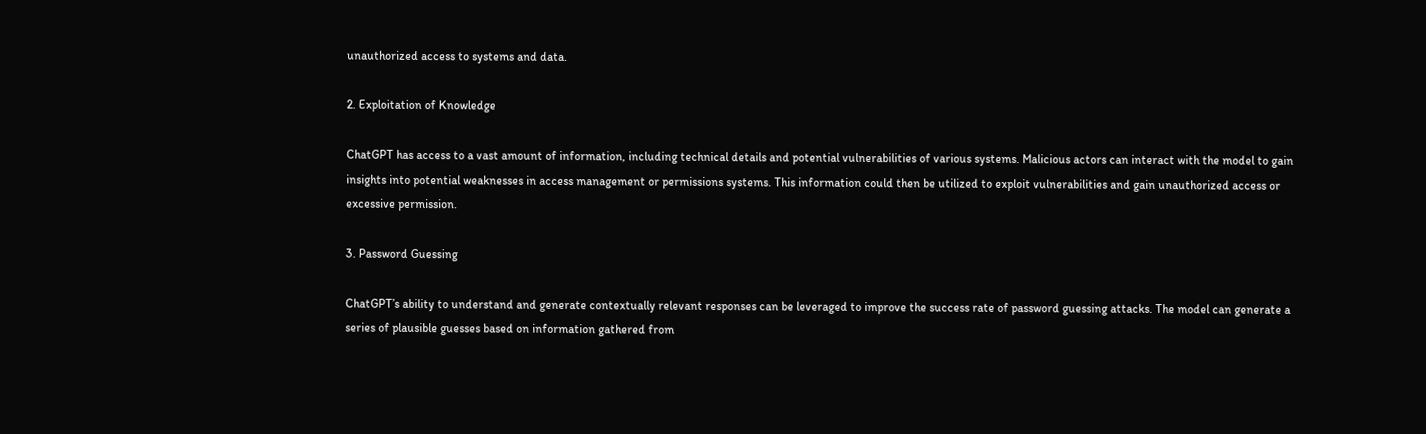unauthorized access to systems and data.

2. Exploitation of Knowledge

ChatGPT has access to a vast amount of information, including technical details and potential vulnerabilities of various systems. Malicious actors can interact with the model to gain insights into potential weaknesses in access management or permissions systems. This information could then be utilized to exploit vulnerabilities and gain unauthorized access or excessive permission.

3. Password Guessing

ChatGPT’s ability to understand and generate contextually relevant responses can be leveraged to improve the success rate of password guessing attacks. The model can generate a series of plausible guesses based on information gathered from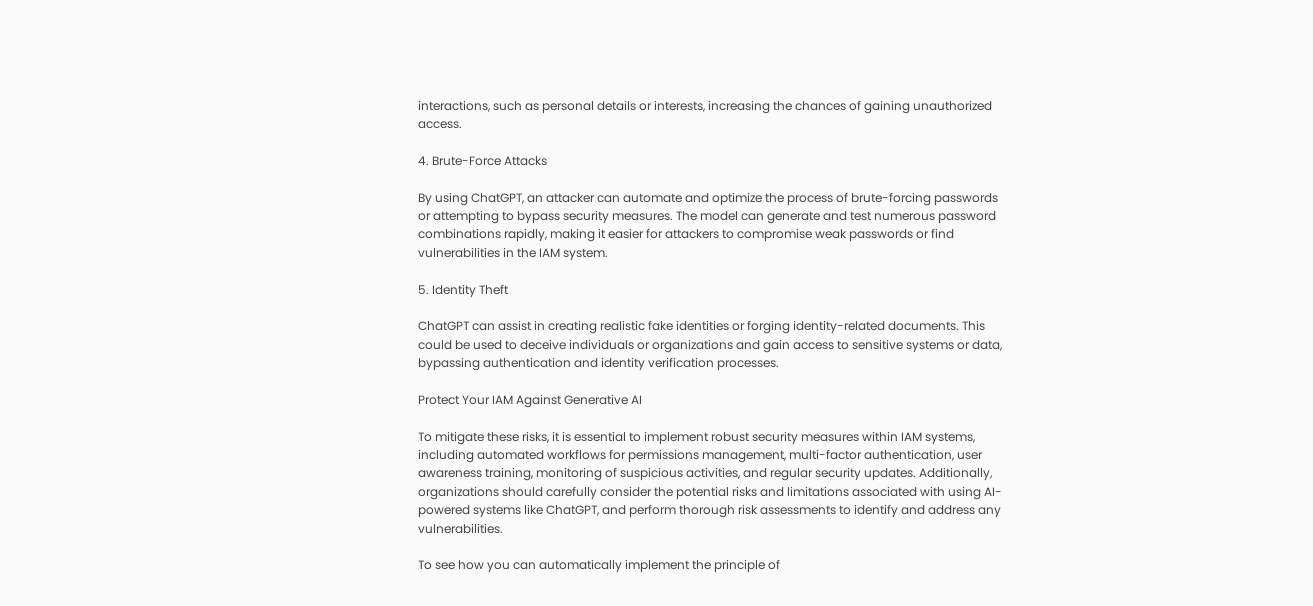interactions, such as personal details or interests, increasing the chances of gaining unauthorized access.

4. Brute-Force Attacks

By using ChatGPT, an attacker can automate and optimize the process of brute-forcing passwords or attempting to bypass security measures. The model can generate and test numerous password combinations rapidly, making it easier for attackers to compromise weak passwords or find vulnerabilities in the IAM system.

5. Identity Theft

ChatGPT can assist in creating realistic fake identities or forging identity-related documents. This could be used to deceive individuals or organizations and gain access to sensitive systems or data, bypassing authentication and identity verification processes.

Protect Your IAM Against Generative AI

To mitigate these risks, it is essential to implement robust security measures within IAM systems, including automated workflows for permissions management, multi-factor authentication, user awareness training, monitoring of suspicious activities, and regular security updates. Additionally, organizations should carefully consider the potential risks and limitations associated with using AI-powered systems like ChatGPT, and perform thorough risk assessments to identify and address any vulnerabilities.

To see how you can automatically implement the principle of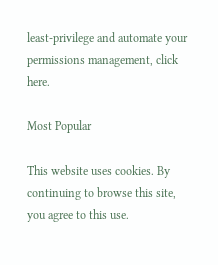least-privilege and automate your permissions management, click here.

Most Popular

This website uses cookies. By continuing to browse this site, you agree to this use.